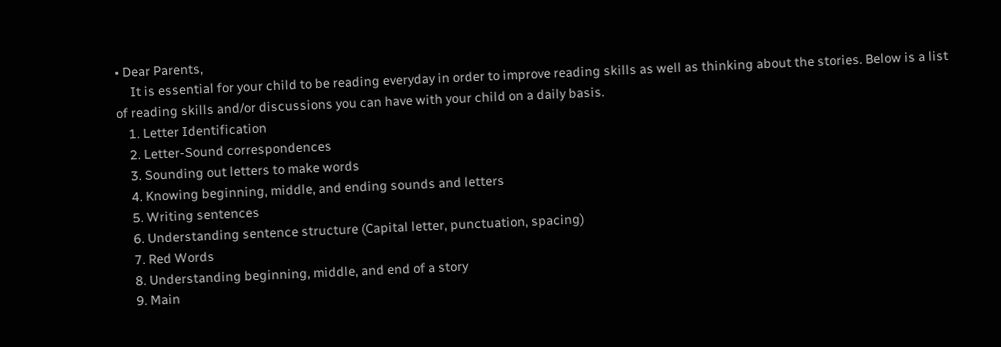• Dear Parents,
     It is essential for your child to be reading everyday in order to improve reading skills as well as thinking about the stories. Below is a list of reading skills and/or discussions you can have with your child on a daily basis.
    1. Letter Identification
    2. Letter-Sound correspondences
    3. Sounding out letters to make words
    4. Knowing beginning, middle, and ending sounds and letters
    5. Writing sentences
    6. Understanding sentence structure (Capital letter, punctuation, spacing)
    7. Red Words
    8. Understanding beginning, middle, and end of a story
    9. Main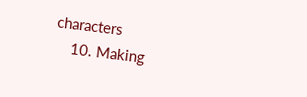characters
    10. Making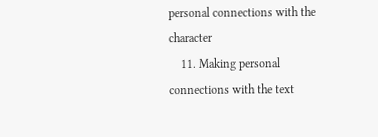personal connections with the character
    11. Making personal connections with the text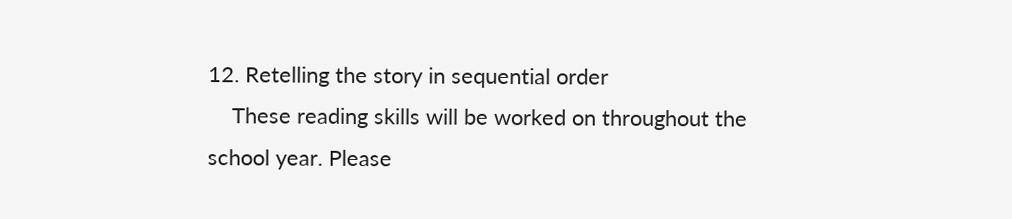12. Retelling the story in sequential order
    These reading skills will be worked on throughout the school year. Please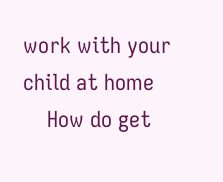work with your child at home
    How do get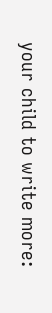your child to write more: